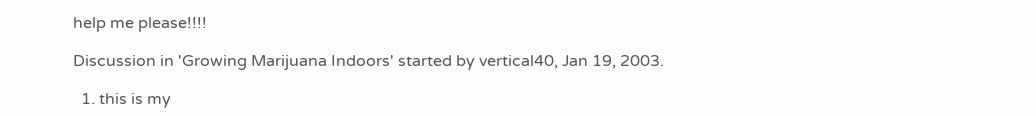help me please!!!!

Discussion in 'Growing Marijuana Indoors' started by vertical40, Jan 19, 2003.

  1. this is my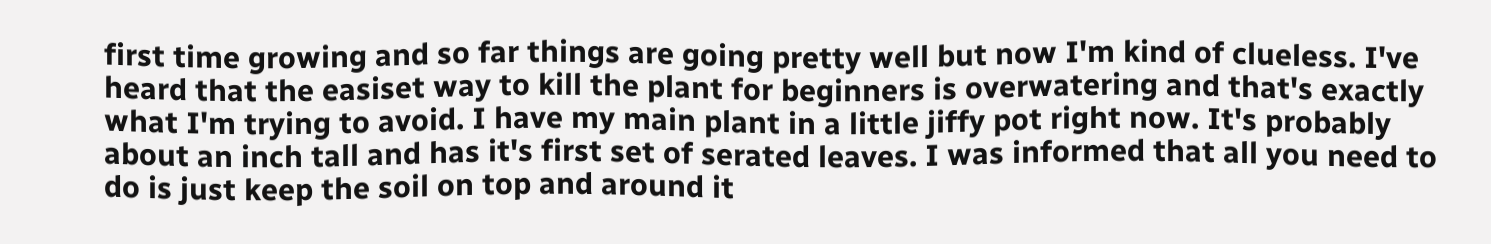first time growing and so far things are going pretty well but now I'm kind of clueless. I've heard that the easiset way to kill the plant for beginners is overwatering and that's exactly what I'm trying to avoid. I have my main plant in a little jiffy pot right now. It's probably about an inch tall and has it's first set of serated leaves. I was informed that all you need to do is just keep the soil on top and around it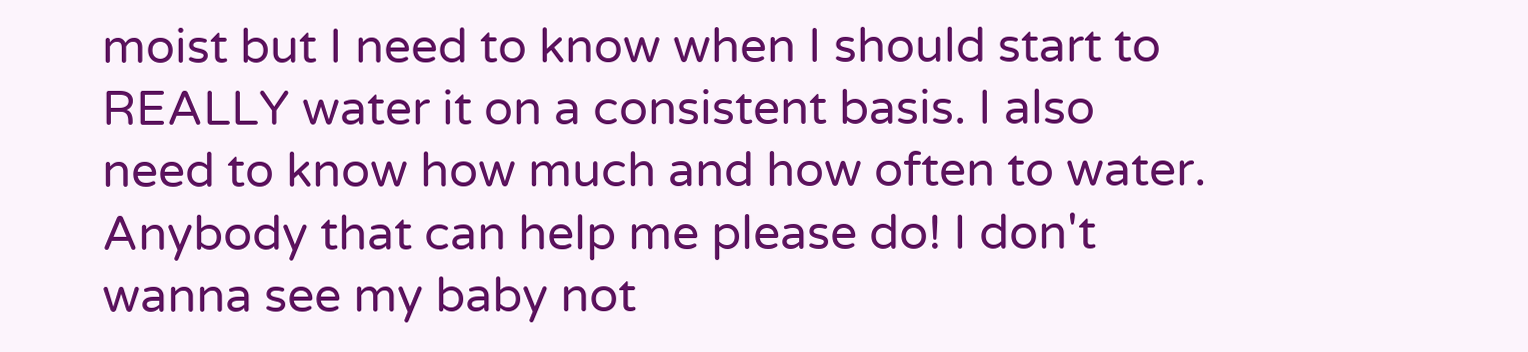moist but I need to know when I should start to REALLY water it on a consistent basis. I also need to know how much and how often to water. Anybody that can help me please do! I don't wanna see my baby not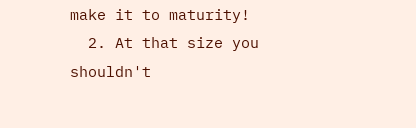make it to maturity!
  2. At that size you shouldn't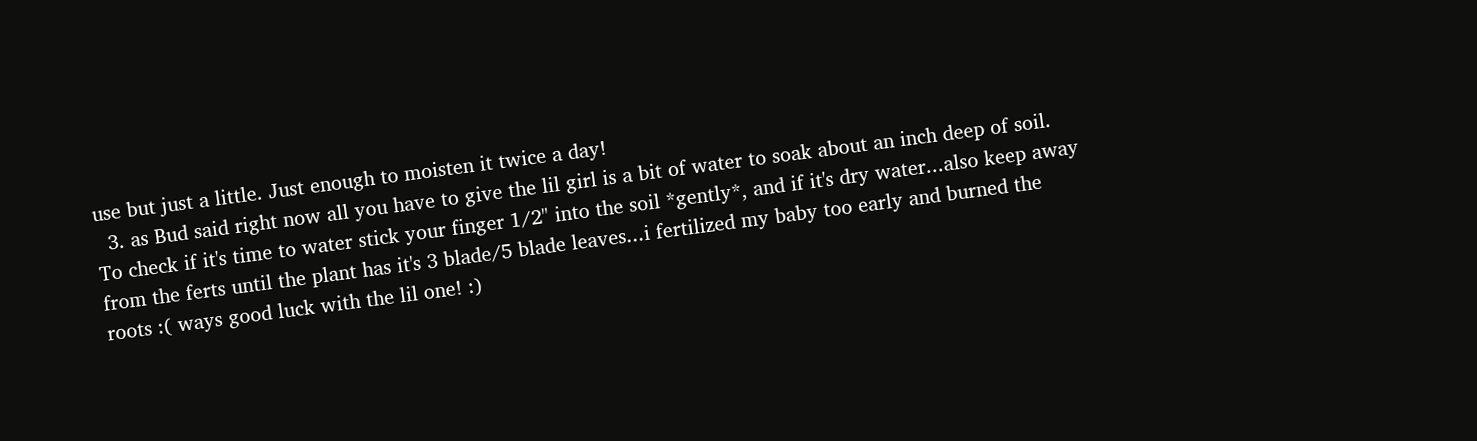use but just a little. Just enough to moisten it twice a day!
  3. as Bud said right now all you have to give the lil girl is a bit of water to soak about an inch deep of soil. To check if it's time to water stick your finger 1/2" into the soil *gently*, and if it's dry water...also keep away from the ferts until the plant has it's 3 blade/5 blade leaves...i fertilized my baby too early and burned the roots :( ways good luck with the lil one! :)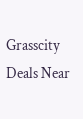Grasscity Deals Near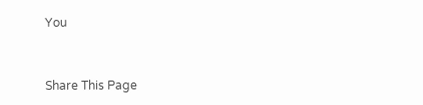You


Share This Page